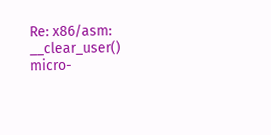Re: x86/asm: __clear_user() micro-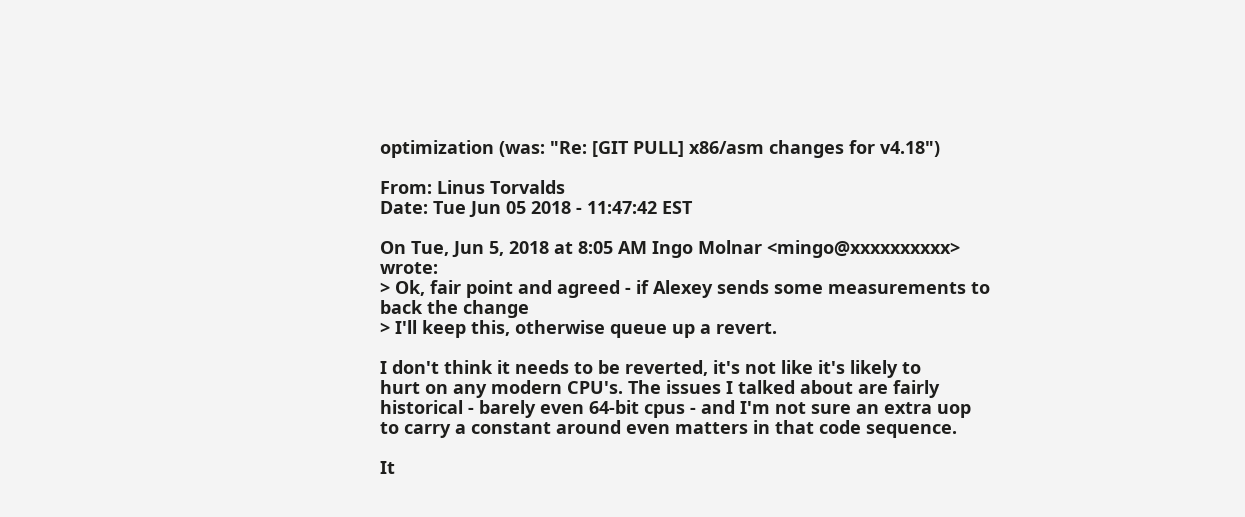optimization (was: "Re: [GIT PULL] x86/asm changes for v4.18")

From: Linus Torvalds
Date: Tue Jun 05 2018 - 11:47:42 EST

On Tue, Jun 5, 2018 at 8:05 AM Ingo Molnar <mingo@xxxxxxxxxx> wrote:
> Ok, fair point and agreed - if Alexey sends some measurements to back the change
> I'll keep this, otherwise queue up a revert.

I don't think it needs to be reverted, it's not like it's likely to
hurt on any modern CPU's. The issues I talked about are fairly
historical - barely even 64-bit cpus - and I'm not sure an extra uop
to carry a constant around even matters in that code sequence.

It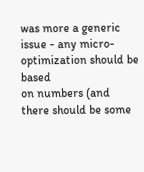was more a generic issue - any micro-optimization should be based
on numbers (and there should be some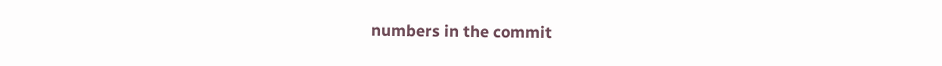numbers in the commit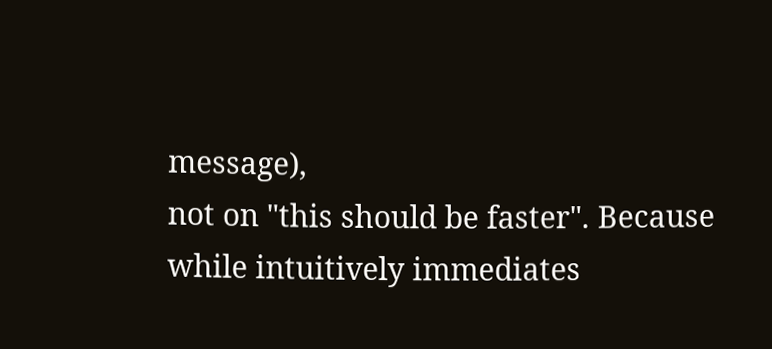message),
not on "this should be faster". Because while intuitively immediates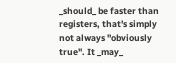_should_ be faster than registers, that's simply not always "obviously
true". It _may_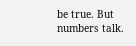be true. But numbers talk.